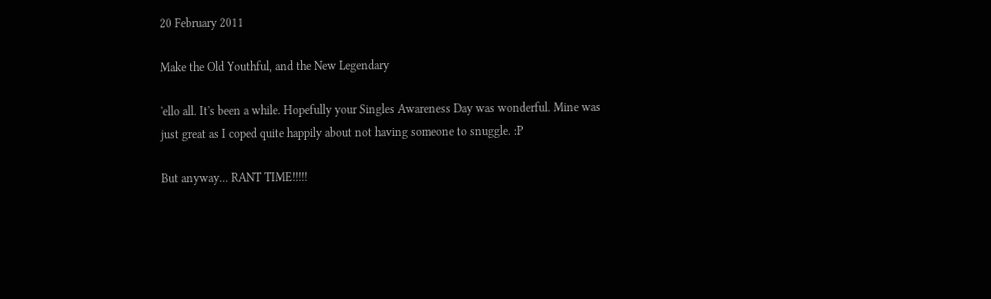20 February 2011

Make the Old Youthful, and the New Legendary

'ello all. It's been a while. Hopefully your Singles Awareness Day was wonderful. Mine was just great as I coped quite happily about not having someone to snuggle. :P

But anyway... RANT TIME!!!!!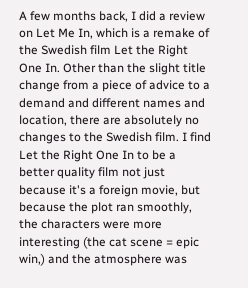A few months back, I did a review on Let Me In, which is a remake of the Swedish film Let the Right One In. Other than the slight title change from a piece of advice to a demand and different names and location, there are absolutely no changes to the Swedish film. I find Let the Right One In to be a better quality film not just because it's a foreign movie, but because the plot ran smoothly, the characters were more interesting (the cat scene = epic win,) and the atmosphere was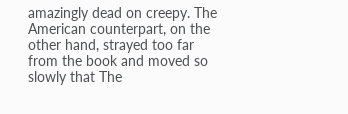amazingly dead on creepy. The American counterpart, on the other hand, strayed too far from the book and moved so slowly that The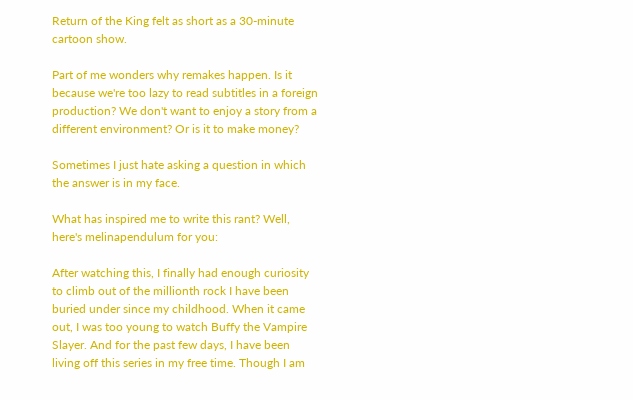Return of the King felt as short as a 30-minute cartoon show.

Part of me wonders why remakes happen. Is it because we're too lazy to read subtitles in a foreign production? We don't want to enjoy a story from a different environment? Or is it to make money?

Sometimes I just hate asking a question in which the answer is in my face.

What has inspired me to write this rant? Well, here's melinapendulum for you:

After watching this, I finally had enough curiosity to climb out of the millionth rock I have been buried under since my childhood. When it came out, I was too young to watch Buffy the Vampire Slayer. And for the past few days, I have been living off this series in my free time. Though I am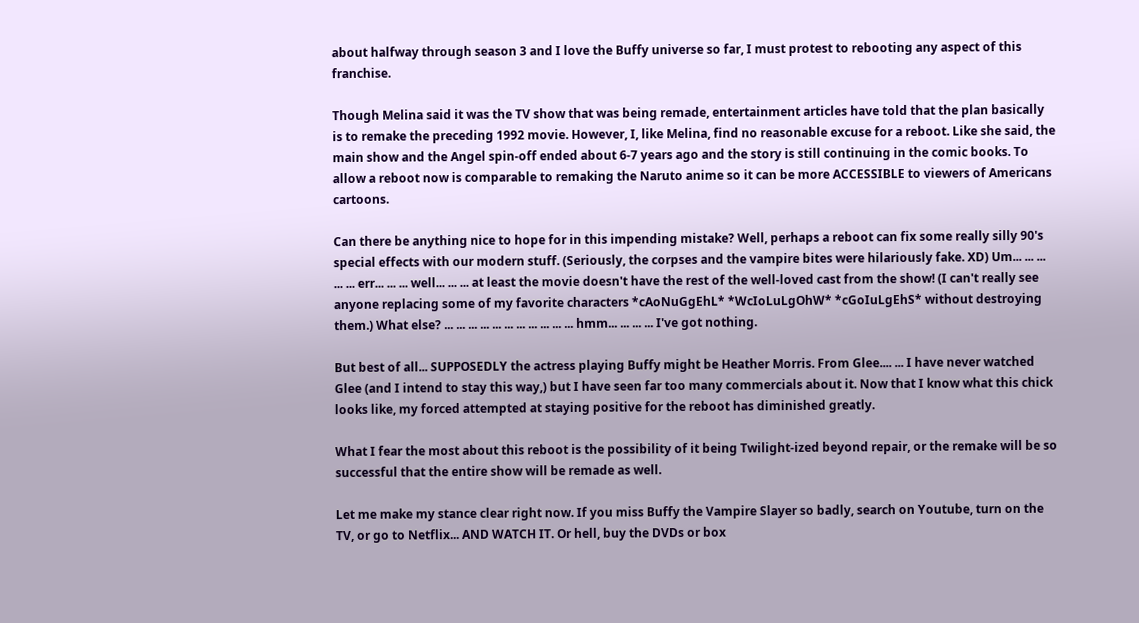about halfway through season 3 and I love the Buffy universe so far, I must protest to rebooting any aspect of this franchise.

Though Melina said it was the TV show that was being remade, entertainment articles have told that the plan basically is to remake the preceding 1992 movie. However, I, like Melina, find no reasonable excuse for a reboot. Like she said, the main show and the Angel spin-off ended about 6-7 years ago and the story is still continuing in the comic books. To allow a reboot now is comparable to remaking the Naruto anime so it can be more ACCESSIBLE to viewers of Americans cartoons.

Can there be anything nice to hope for in this impending mistake? Well, perhaps a reboot can fix some really silly 90's special effects with our modern stuff. (Seriously, the corpses and the vampire bites were hilariously fake. XD) Um... ... ... ... ... err... ... ... well... ... ... at least the movie doesn't have the rest of the well-loved cast from the show! (I can't really see anyone replacing some of my favorite characters *cAoNuGgEhL* *WcIoLuLgOhW* *cGoIuLgEhS* without destroying them.) What else? ... ... ... ... ... ... ... ... ... ... ... hmm... ... ... ... I've got nothing.

But best of all... SUPPOSEDLY the actress playing Buffy might be Heather Morris. From Glee.... ... I have never watched Glee (and I intend to stay this way,) but I have seen far too many commercials about it. Now that I know what this chick looks like, my forced attempted at staying positive for the reboot has diminished greatly.

What I fear the most about this reboot is the possibility of it being Twilight-ized beyond repair, or the remake will be so successful that the entire show will be remade as well.

Let me make my stance clear right now. If you miss Buffy the Vampire Slayer so badly, search on Youtube, turn on the TV, or go to Netflix... AND WATCH IT. Or hell, buy the DVDs or box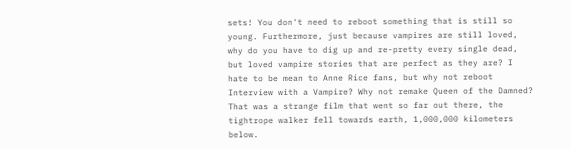sets! You don't need to reboot something that is still so young. Furthermore, just because vampires are still loved, why do you have to dig up and re-pretty every single dead, but loved vampire stories that are perfect as they are? I hate to be mean to Anne Rice fans, but why not reboot Interview with a Vampire? Why not remake Queen of the Damned? That was a strange film that went so far out there, the tightrope walker fell towards earth, 1,000,000 kilometers below.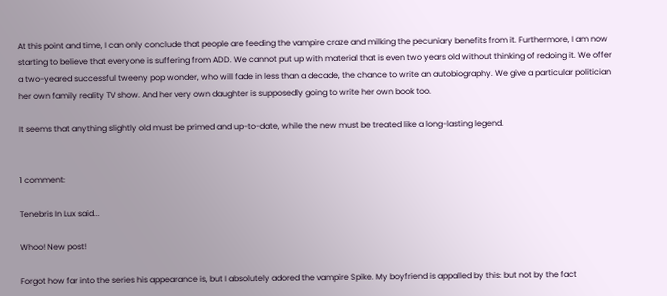At this point and time, I can only conclude that people are feeding the vampire craze and milking the pecuniary benefits from it. Furthermore, I am now starting to believe that everyone is suffering from ADD. We cannot put up with material that is even two years old without thinking of redoing it. We offer a two-yeared successful tweeny pop wonder, who will fade in less than a decade, the chance to write an autobiography. We give a particular politician her own family reality TV show. And her very own daughter is supposedly going to write her own book too.

It seems that anything slightly old must be primed and up-to-date, while the new must be treated like a long-lasting legend.


1 comment:

Tenebris In Lux said...

Whoo! New post!

Forgot how far into the series his appearance is, but I absolutely adored the vampire Spike. My boyfriend is appalled by this: but not by the fact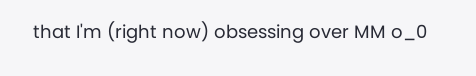that I'm (right now) obsessing over MM o_0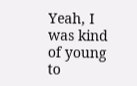Yeah, I was kind of young to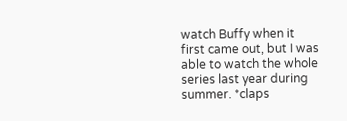watch Buffy when it first came out, but I was able to watch the whole series last year during summer. *claps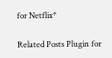for Netflix*

Related Posts Plugin for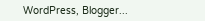WordPress, Blogger...